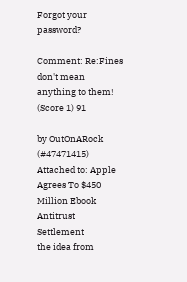Forgot your password?

Comment: Re:Fines don't mean anything to them! (Score 1) 91

by OutOnARock (#47471415) Attached to: Apple Agrees To $450 Million Ebook Antitrust Settlement
the idea from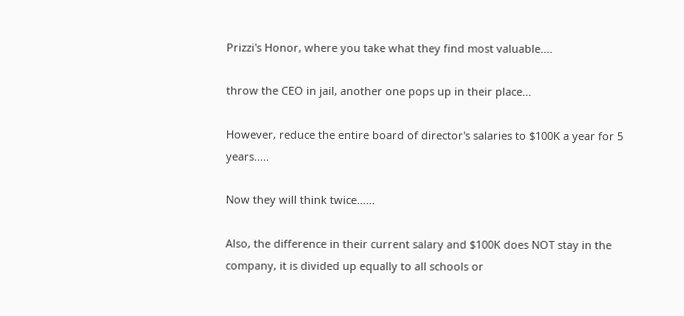Prizzi's Honor, where you take what they find most valuable....

throw the CEO in jail, another one pops up in their place...

However, reduce the entire board of director's salaries to $100K a year for 5 years.....

Now they will think twice......

Also, the difference in their current salary and $100K does NOT stay in the company, it is divided up equally to all schools or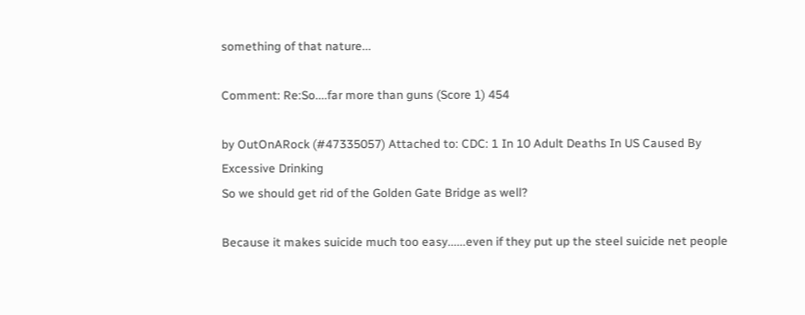something of that nature...

Comment: Re:So....far more than guns (Score 1) 454

by OutOnARock (#47335057) Attached to: CDC: 1 In 10 Adult Deaths In US Caused By Excessive Drinking
So we should get rid of the Golden Gate Bridge as well?

Because it makes suicide much too easy......even if they put up the steel suicide net people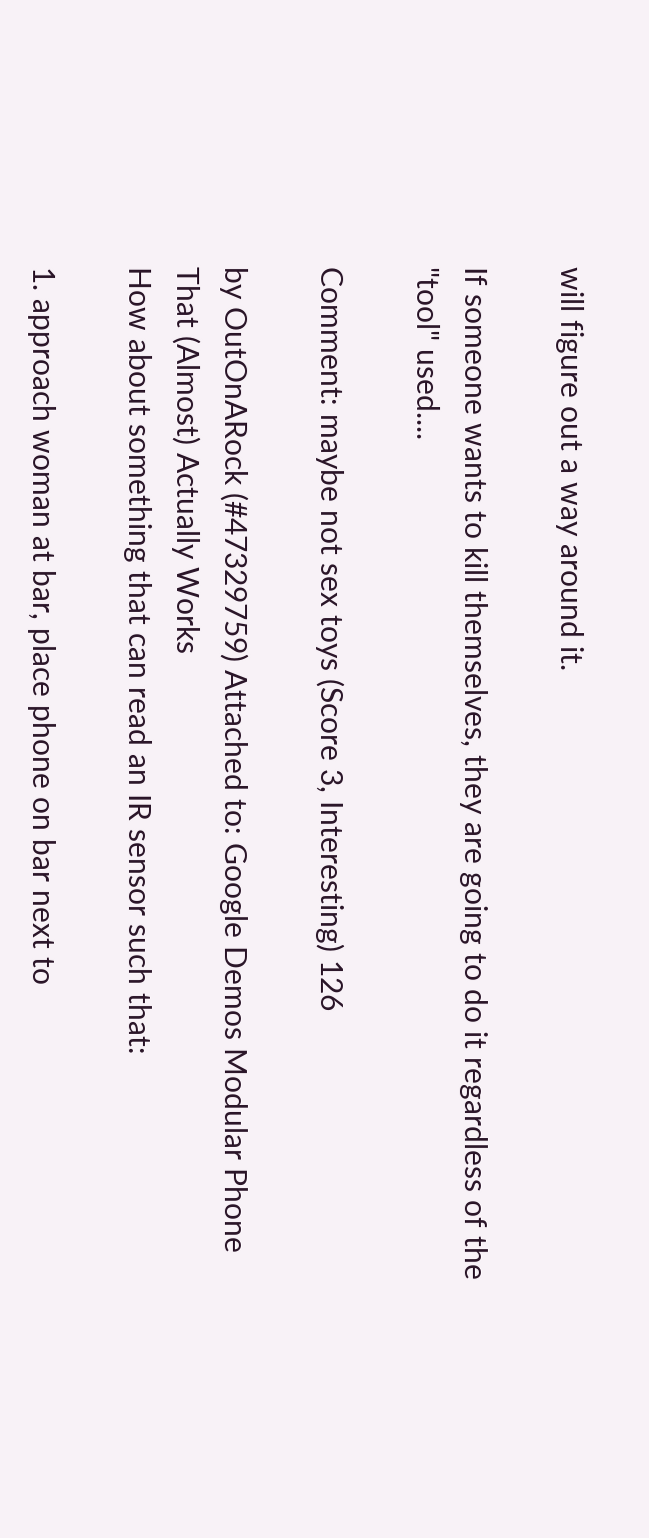will figure out a way around it.

If someone wants to kill themselves, they are going to do it regardless of the "tool" used....

Comment: maybe not sex toys (Score 3, Interesting) 126

by OutOnARock (#47329759) Attached to: Google Demos Modular Phone That (Almost) Actually Works
How about something that can read an IR sensor such that:

1. approach woman at bar, place phone on bar next to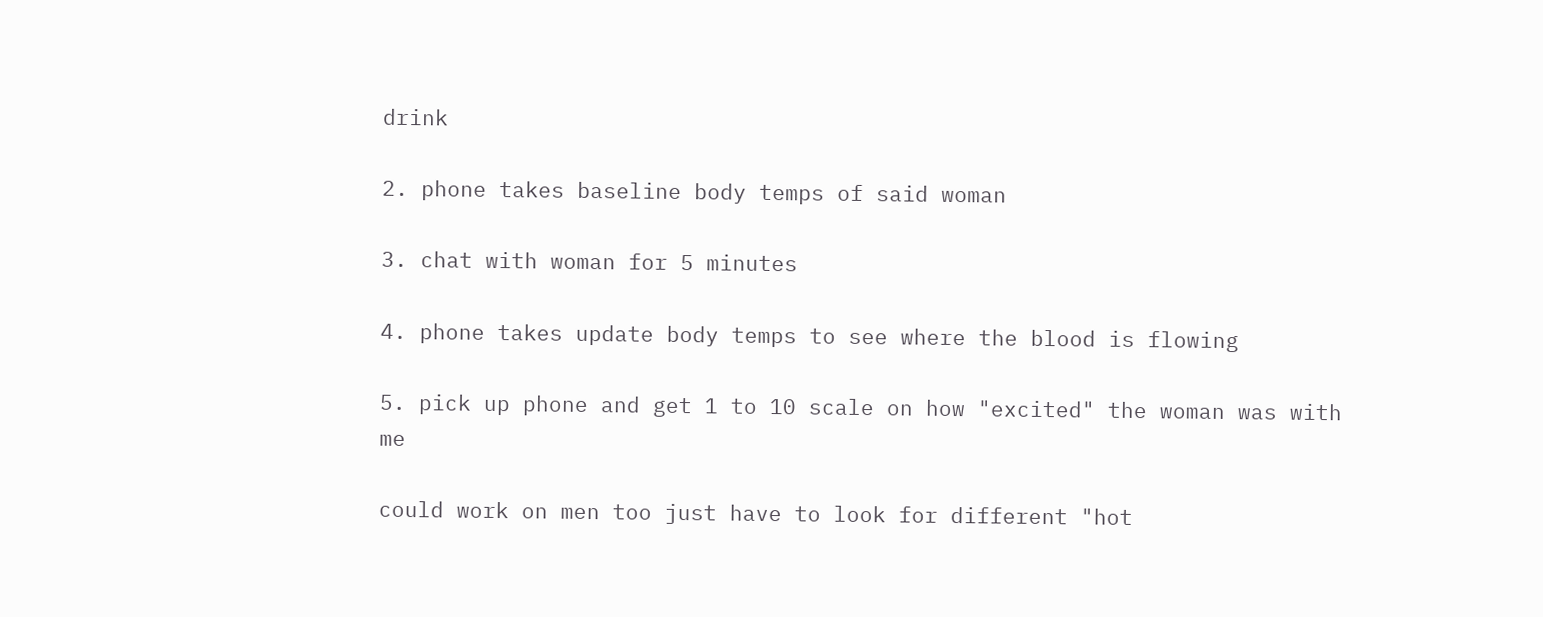drink

2. phone takes baseline body temps of said woman

3. chat with woman for 5 minutes

4. phone takes update body temps to see where the blood is flowing

5. pick up phone and get 1 to 10 scale on how "excited" the woman was with me

could work on men too just have to look for different "hot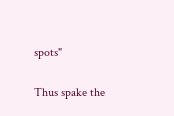spots"

Thus spake the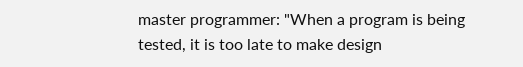master programmer: "When a program is being tested, it is too late to make design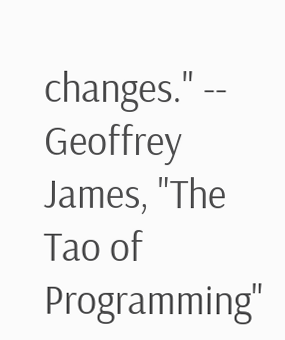changes." -- Geoffrey James, "The Tao of Programming"